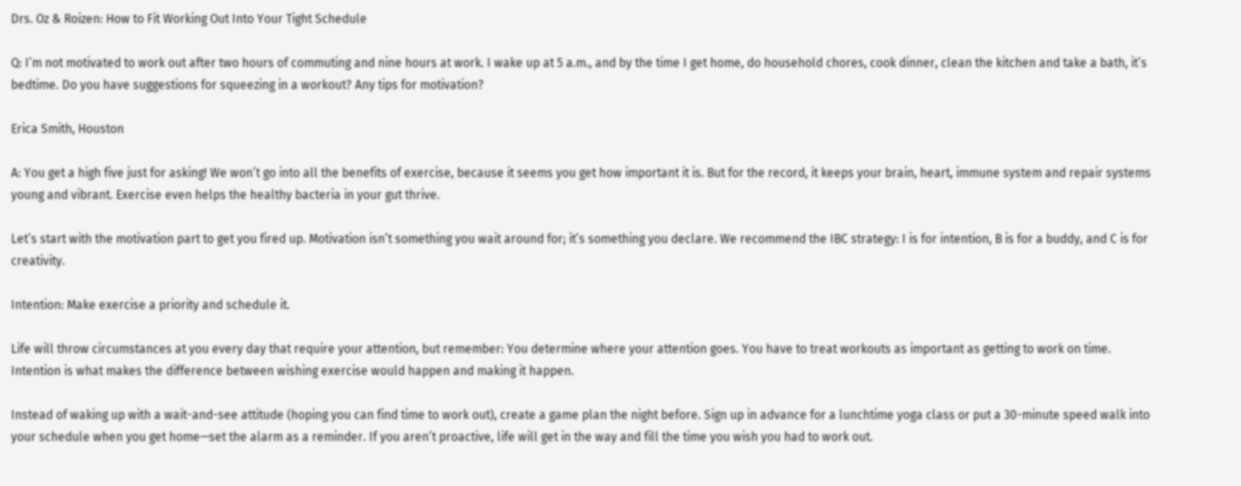Drs. Oz & Roizen: How to Fit Working Out Into Your Tight Schedule

Q: I’m not motivated to work out after two hours of commuting and nine hours at work. I wake up at 5 a.m., and by the time I get home, do household chores, cook dinner, clean the kitchen and take a bath, it’s bedtime. Do you have suggestions for squeezing in a workout? Any tips for motivation?

Erica Smith, Houston

A: You get a high five just for asking! We won’t go into all the benefits of exercise, because it seems you get how important it is. But for the record, it keeps your brain, heart, immune system and repair systems young and vibrant. Exercise even helps the healthy bacteria in your gut thrive.

Let’s start with the motivation part to get you fired up. Motivation isn’t something you wait around for; it’s something you declare. We recommend the IBC strategy: I is for intention, B is for a buddy, and C is for creativity.

Intention: Make exercise a priority and schedule it.

Life will throw circumstances at you every day that require your attention, but remember: You determine where your attention goes. You have to treat workouts as important as getting to work on time. Intention is what makes the difference between wishing exercise would happen and making it happen.

Instead of waking up with a wait-and-see attitude (hoping you can find time to work out), create a game plan the night before. Sign up in advance for a lunchtime yoga class or put a 30-minute speed walk into your schedule when you get home—set the alarm as a reminder. If you aren’t proactive, life will get in the way and fill the time you wish you had to work out.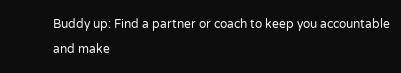Buddy up: Find a partner or coach to keep you accountable and make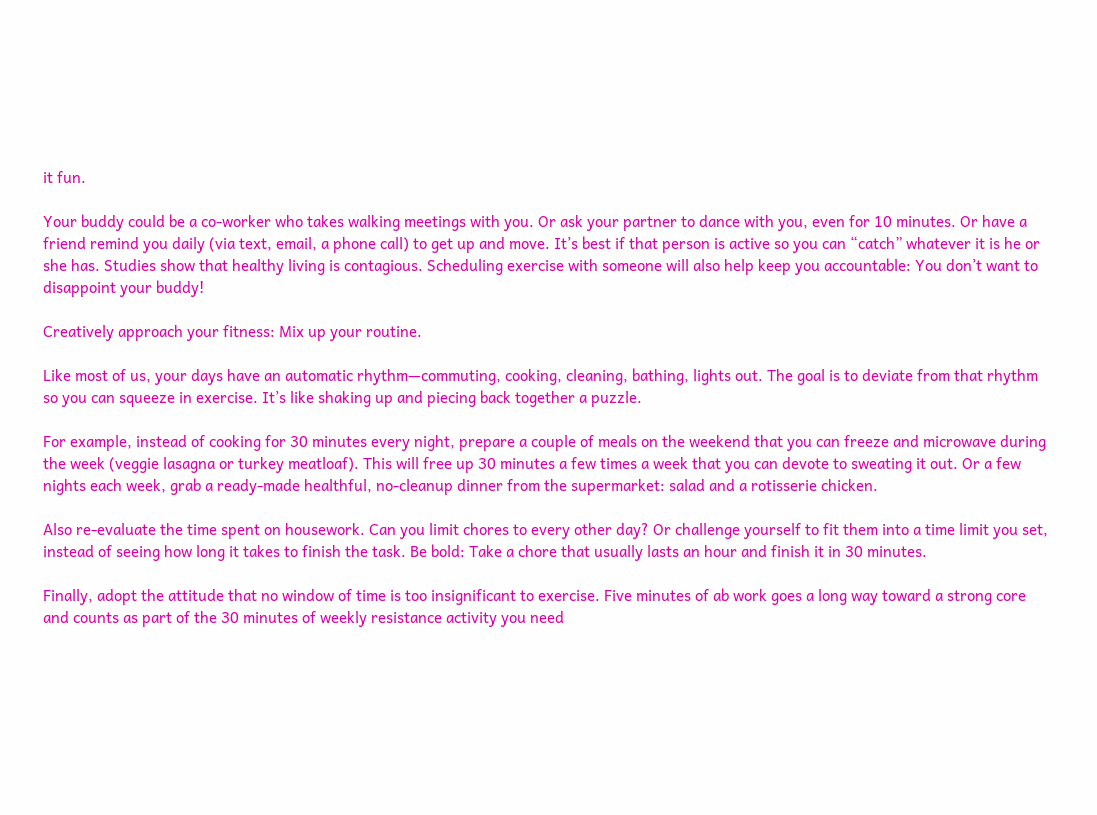it fun.

Your buddy could be a co-worker who takes walking meetings with you. Or ask your partner to dance with you, even for 10 minutes. Or have a friend remind you daily (via text, email, a phone call) to get up and move. It’s best if that person is active so you can “catch” whatever it is he or she has. Studies show that healthy living is contagious. Scheduling exercise with someone will also help keep you accountable: You don’t want to disappoint your buddy!

Creatively approach your fitness: Mix up your routine.

Like most of us, your days have an automatic rhythm—commuting, cooking, cleaning, bathing, lights out. The goal is to deviate from that rhythm so you can squeeze in exercise. It’s like shaking up and piecing back together a puzzle.

For example, instead of cooking for 30 minutes every night, prepare a couple of meals on the weekend that you can freeze and microwave during the week (veggie lasagna or turkey meatloaf). This will free up 30 minutes a few times a week that you can devote to sweating it out. Or a few nights each week, grab a ready-made healthful, no-cleanup dinner from the supermarket: salad and a rotisserie chicken.

Also re-evaluate the time spent on housework. Can you limit chores to every other day? Or challenge yourself to fit them into a time limit you set, instead of seeing how long it takes to finish the task. Be bold: Take a chore that usually lasts an hour and finish it in 30 minutes.

Finally, adopt the attitude that no window of time is too insignificant to exercise. Five minutes of ab work goes a long way toward a strong core and counts as part of the 30 minutes of weekly resistance activity you need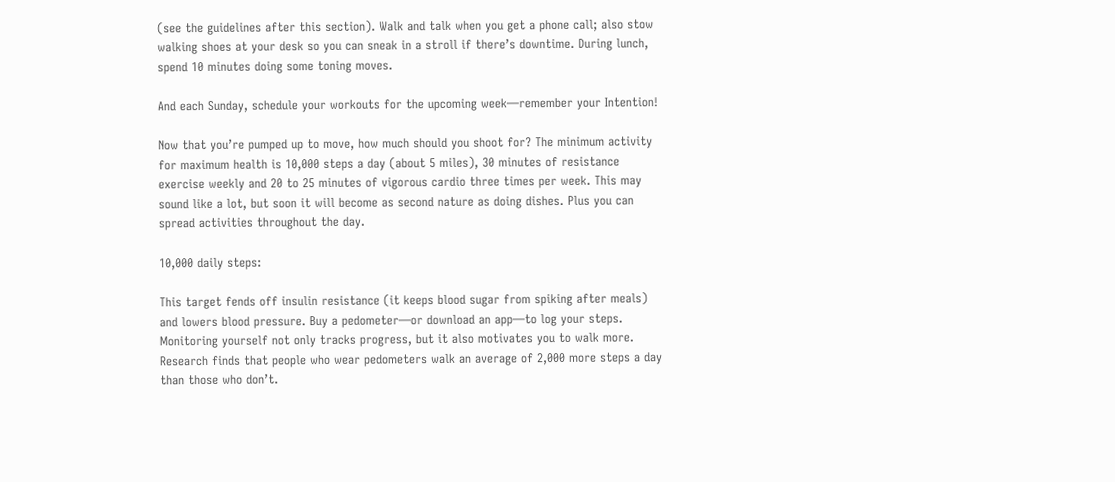(see the guidelines after this section). Walk and talk when you get a phone call; also stow walking shoes at your desk so you can sneak in a stroll if there’s downtime. During lunch, spend 10 minutes doing some toning moves.

And each Sunday, schedule your workouts for the upcoming week—remember your Intention!

Now that you’re pumped up to move, how much should you shoot for? The minimum activity for maximum health is 10,000 steps a day (about 5 miles), 30 minutes of resistance exercise weekly and 20 to 25 minutes of vigorous cardio three times per week. This may sound like a lot, but soon it will become as second nature as doing dishes. Plus you can spread activities throughout the day.

10,000 daily steps:

This target fends off insulin resistance (it keeps blood sugar from spiking after meals) and lowers blood pressure. Buy a pedometer—or download an app—to log your steps. Monitoring yourself not only tracks progress, but it also motivates you to walk more. Research finds that people who wear pedometers walk an average of 2,000 more steps a day than those who don’t.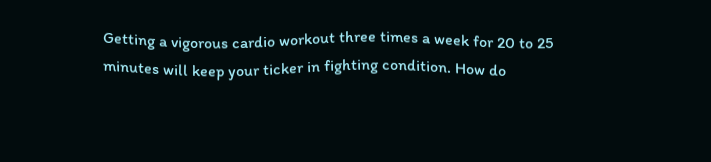Getting a vigorous cardio workout three times a week for 20 to 25 minutes will keep your ticker in fighting condition. How do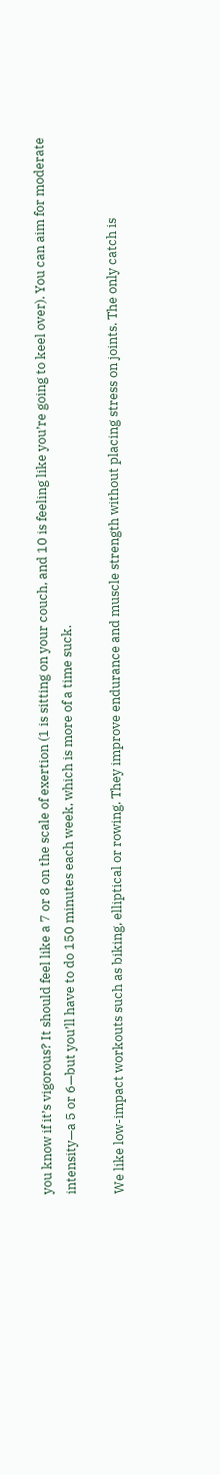you know if it’s vigorous? It should feel like a 7 or 8 on the scale of exertion (1 is sitting on your couch, and 10 is feeling like you’re going to keel over). You can aim for moderate intensity—a 5 or 6—but you’ll have to do 150 minutes each week, which is more of a time suck.

We like low-impact workouts such as biking, elliptical or rowing. They improve endurance and muscle strength without placing stress on joints. The only catch is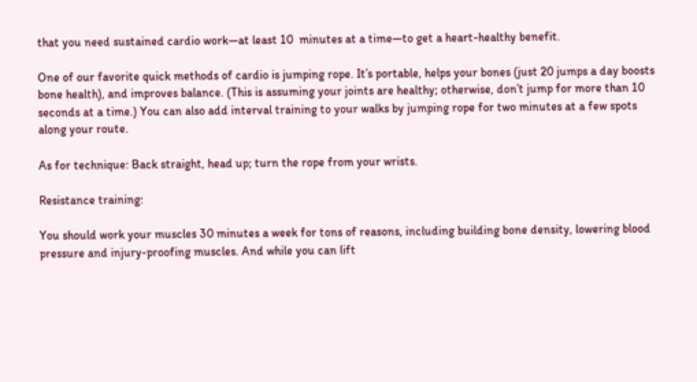that you need sustained cardio work—at least 10  minutes at a time—to get a heart-healthy benefit.

One of our favorite quick methods of cardio is jumping rope. It’s portable, helps your bones (just 20 jumps a day boosts bone health), and improves balance. (This is assuming your joints are healthy; otherwise, don’t jump for more than 10 seconds at a time.) You can also add interval training to your walks by jumping rope for two minutes at a few spots along your route.

As for technique: Back straight, head up; turn the rope from your wrists.

Resistance training:

You should work your muscles 30 minutes a week for tons of reasons, including building bone density, lowering blood pressure and injury-proofing muscles. And while you can lift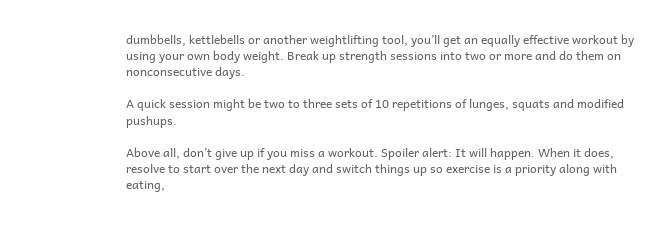dumbbells, kettlebells or another weightlifting tool, you’ll get an equally effective workout by using your own body weight. Break up strength sessions into two or more and do them on nonconsecutive days.

A quick session might be two to three sets of 10 repetitions of lunges, squats and modified pushups.

Above all, don’t give up if you miss a workout. Spoiler alert: It will happen. When it does, resolve to start over the next day and switch things up so exercise is a priority along with eating,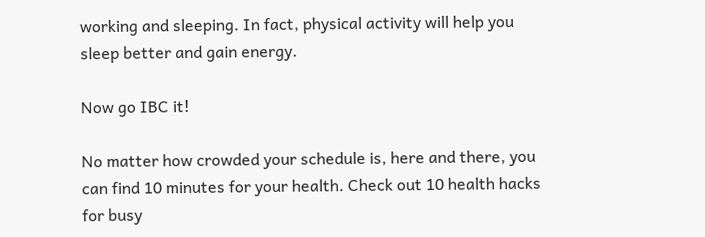working and sleeping. In fact, physical activity will help you sleep better and gain energy.

Now go IBC it!

No matter how crowded your schedule is, here and there, you can find 10 minutes for your health. Check out 10 health hacks for busy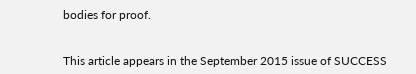bodies for proof.


This article appears in the September 2015 issue of SUCCESS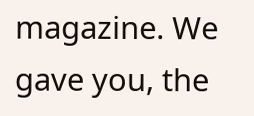magazine. We gave you, the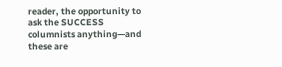reader, the opportunity to ask the SUCCESS columnists anything—and these are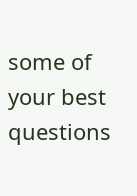some of your best questions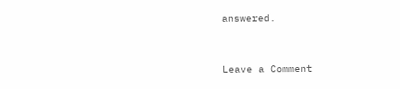answered.


Leave a Comment